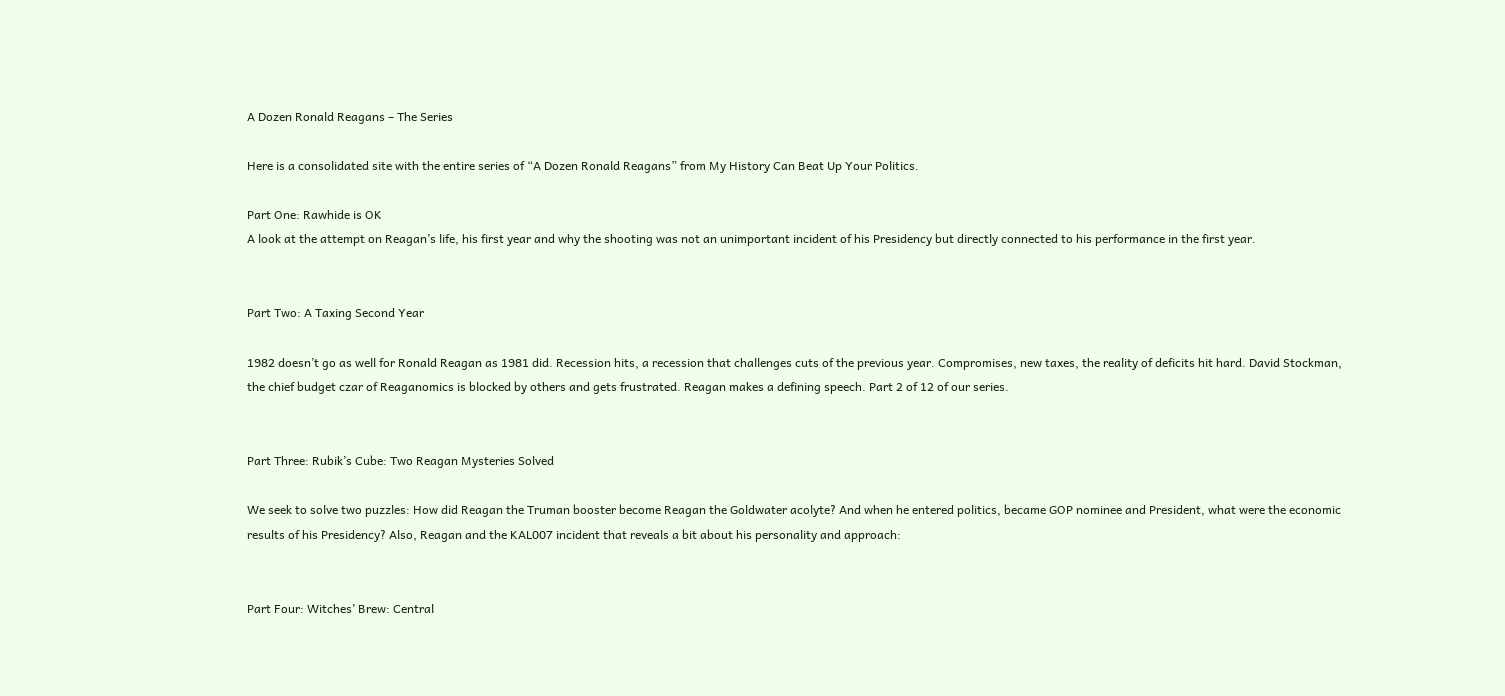A Dozen Ronald Reagans – The Series

Here is a consolidated site with the entire series of “A Dozen Ronald Reagans” from My History Can Beat Up Your Politics.

Part One: Rawhide is OK
A look at the attempt on Reagan’s life, his first year and why the shooting was not an unimportant incident of his Presidency but directly connected to his performance in the first year.


Part Two: A Taxing Second Year

1982 doesn’t go as well for Ronald Reagan as 1981 did. Recession hits, a recession that challenges cuts of the previous year. Compromises, new taxes, the reality of deficits hit hard. David Stockman, the chief budget czar of Reaganomics is blocked by others and gets frustrated. Reagan makes a defining speech. Part 2 of 12 of our series.


Part Three: Rubik’s Cube: Two Reagan Mysteries Solved

We seek to solve two puzzles: How did Reagan the Truman booster become Reagan the Goldwater acolyte? And when he entered politics, became GOP nominee and President, what were the economic results of his Presidency? Also, Reagan and the KAL007 incident that reveals a bit about his personality and approach:


Part Four: Witches’ Brew: Central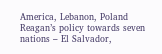America, Lebanon, Poland
Reagan’s policy towards seven nations – El Salvador,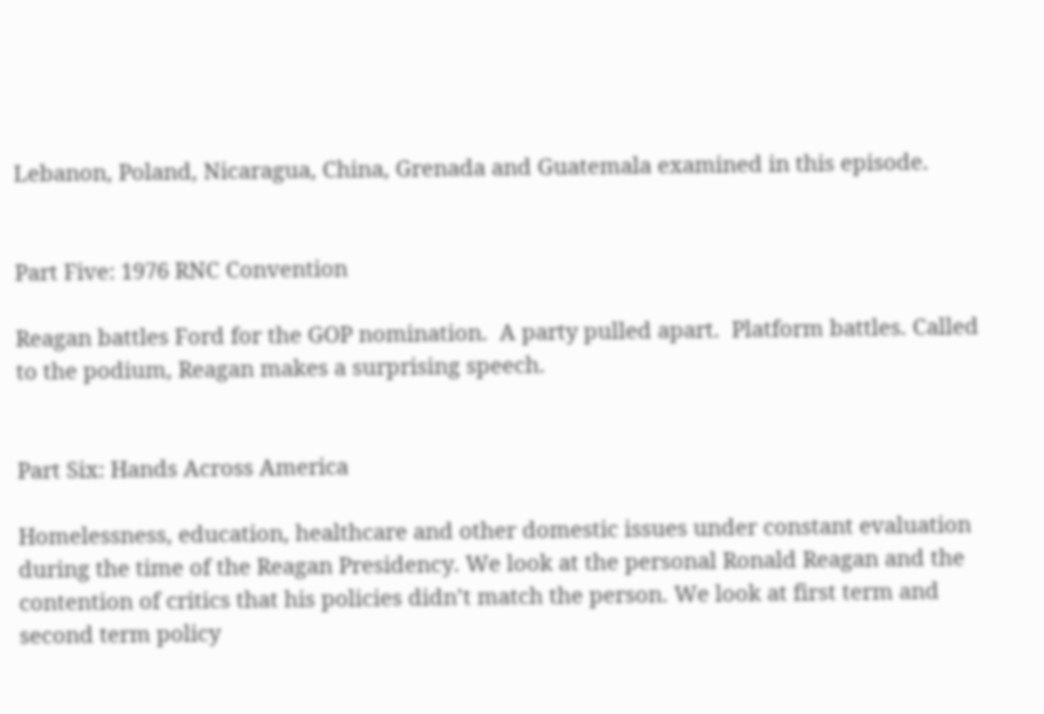Lebanon, Poland, Nicaragua, China, Grenada and Guatemala examined in this episode.


Part Five: 1976 RNC Convention

Reagan battles Ford for the GOP nomination.  A party pulled apart.  Platform battles. Called to the podium, Reagan makes a surprising speech.


Part Six: Hands Across America

Homelessness, education, healthcare and other domestic issues under constant evaluation during the time of the Reagan Presidency. We look at the personal Ronald Reagan and the contention of critics that his policies didn’t match the person. We look at first term and second term policy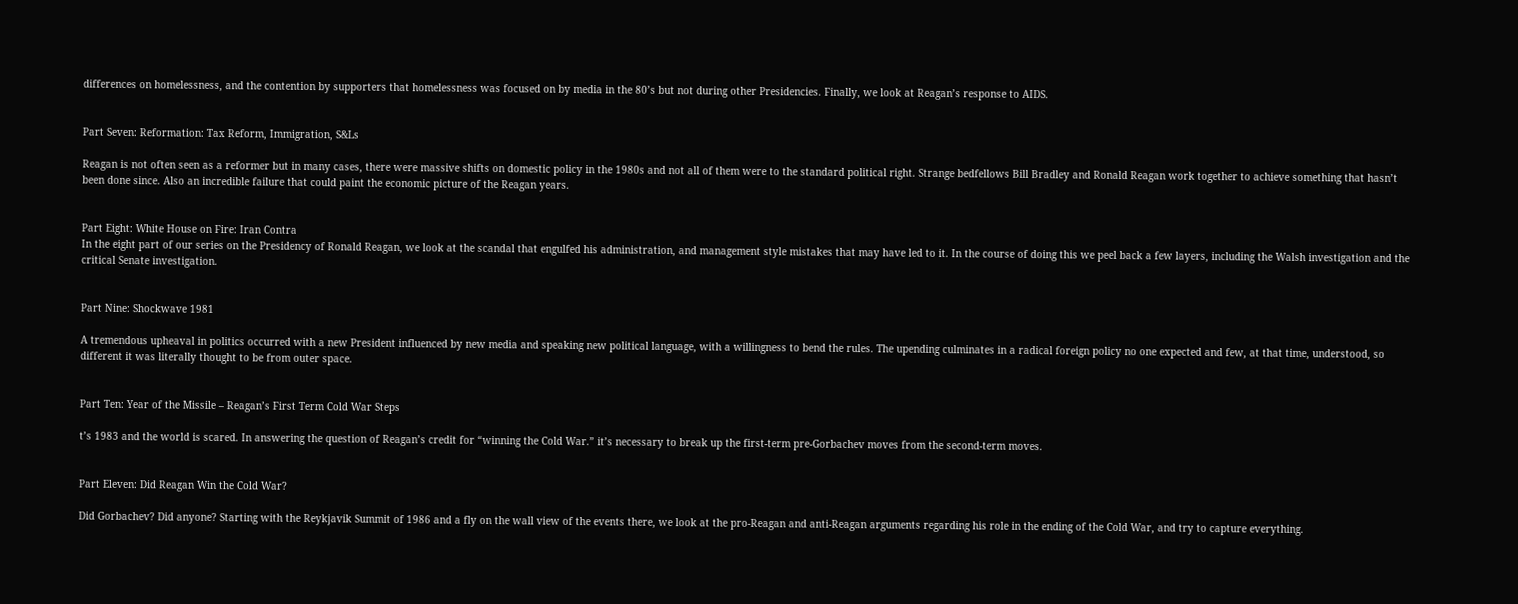differences on homelessness, and the contention by supporters that homelessness was focused on by media in the 80’s but not during other Presidencies. Finally, we look at Reagan’s response to AIDS.


Part Seven: Reformation: Tax Reform, Immigration, S&Ls

Reagan is not often seen as a reformer but in many cases, there were massive shifts on domestic policy in the 1980s and not all of them were to the standard political right. Strange bedfellows Bill Bradley and Ronald Reagan work together to achieve something that hasn’t been done since. Also an incredible failure that could paint the economic picture of the Reagan years.


Part Eight: White House on Fire: Iran Contra
In the eight part of our series on the Presidency of Ronald Reagan, we look at the scandal that engulfed his administration, and management style mistakes that may have led to it. In the course of doing this we peel back a few layers, including the Walsh investigation and the critical Senate investigation.


Part Nine: Shockwave 1981

A tremendous upheaval in politics occurred with a new President influenced by new media and speaking new political language, with a willingness to bend the rules. The upending culminates in a radical foreign policy no one expected and few, at that time, understood, so different it was literally thought to be from outer space.


Part Ten: Year of the Missile – Reagan’s First Term Cold War Steps

t’s 1983 and the world is scared. In answering the question of Reagan’s credit for “winning the Cold War.” it’s necessary to break up the first-term pre-Gorbachev moves from the second-term moves.


Part Eleven: Did Reagan Win the Cold War?

Did Gorbachev? Did anyone? Starting with the Reykjavik Summit of 1986 and a fly on the wall view of the events there, we look at the pro-Reagan and anti-Reagan arguments regarding his role in the ending of the Cold War, and try to capture everything.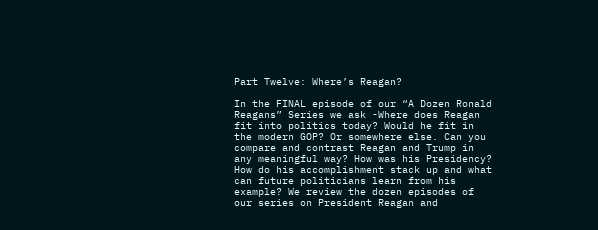Part Twelve: Where’s Reagan?

In the FINAL episode of our “A Dozen Ronald Reagans” Series we ask -Where does Reagan fit into politics today? Would he fit in the modern GOP? Or somewhere else. Can you compare and contrast Reagan and Trump in any meaningful way? How was his Presidency? How do his accomplishment stack up and what can future politicians learn from his example? We review the dozen episodes of our series on President Reagan and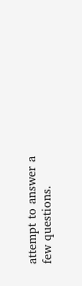attempt to answer a few questions.